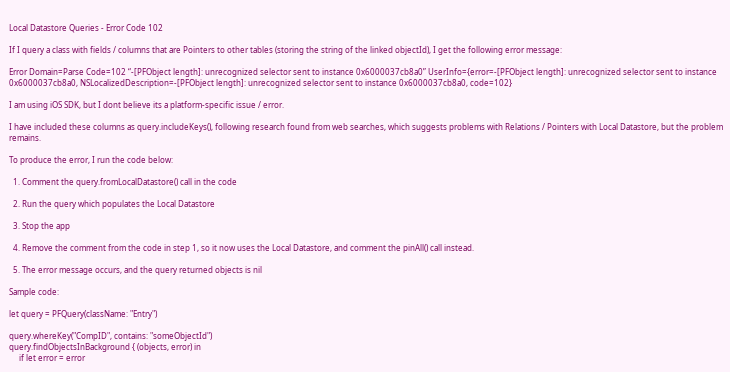Local Datastore Queries - Error Code 102

If I query a class with fields / columns that are Pointers to other tables (storing the string of the linked objectId), I get the following error message:

Error Domain=Parse Code=102 “-[PFObject length]: unrecognized selector sent to instance 0x6000037cb8a0” UserInfo={error=-[PFObject length]: unrecognized selector sent to instance 0x6000037cb8a0, NSLocalizedDescription=-[PFObject length]: unrecognized selector sent to instance 0x6000037cb8a0, code=102}

I am using iOS SDK, but I dont believe its a platform-specific issue / error.

I have included these columns as query.includeKeys(), following research found from web searches, which suggests problems with Relations / Pointers with Local Datastore, but the problem remains.

To produce the error, I run the code below:

  1. Comment the query.fromLocalDatastore() call in the code

  2. Run the query which populates the Local Datastore

  3. Stop the app

  4. Remove the comment from the code in step 1, so it now uses the Local Datastore, and comment the pinAll() call instead.

  5. The error message occurs, and the query returned objects is nil

Sample code:

let query = PFQuery(className: "Entry")

query.whereKey("CompID", contains: "someObjectId")
query.findObjectsInBackground { (objects, error) in
     if let error = error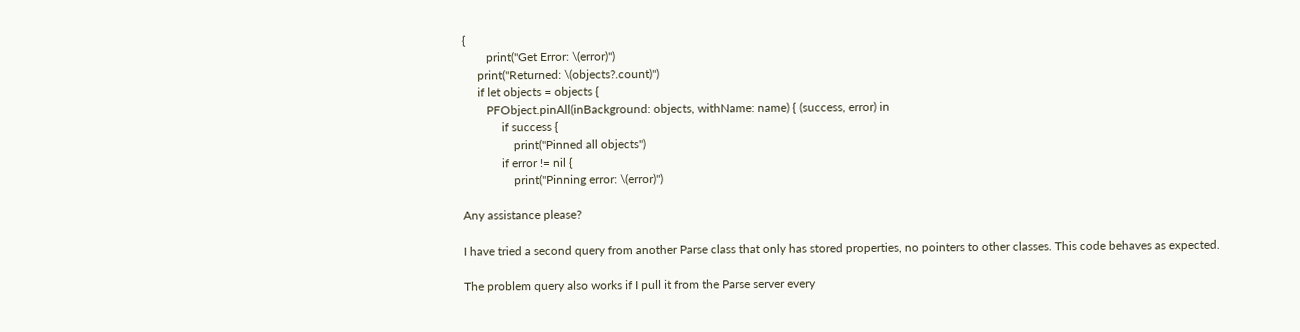{
        print("Get Error: \(error)")
     print("Returned: \(objects?.count)")
     if let objects = objects {
        PFObject.pinAll(inBackground: objects, withName: name) { (success, error) in
             if success {
                 print("Pinned all objects")
             if error != nil {
                 print("Pinning error: \(error)")

Any assistance please?

I have tried a second query from another Parse class that only has stored properties, no pointers to other classes. This code behaves as expected.

The problem query also works if I pull it from the Parse server every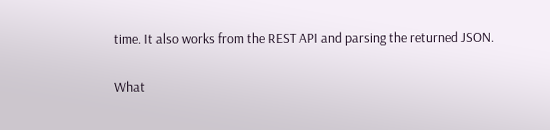time. It also works from the REST API and parsing the returned JSON.

What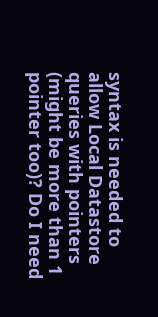syntax is needed to allow Local Datastore queries with pointers (might be more than 1 pointer too)? Do I need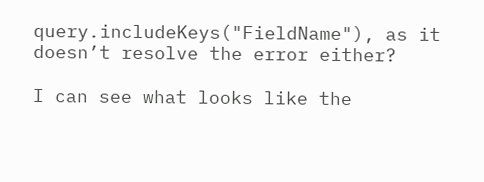query.includeKeys("FieldName"), as it doesn’t resolve the error either?

I can see what looks like the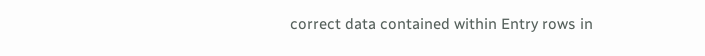correct data contained within Entry rows in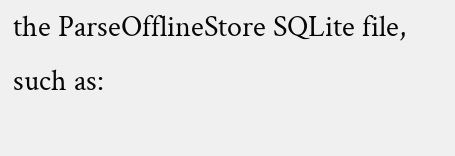the ParseOfflineStore SQLite file, such as: